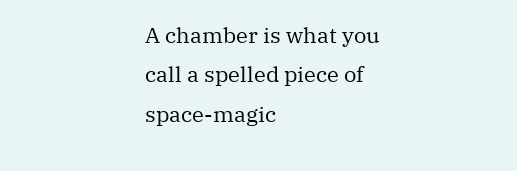A chamber is what you call a spelled piece of space-magic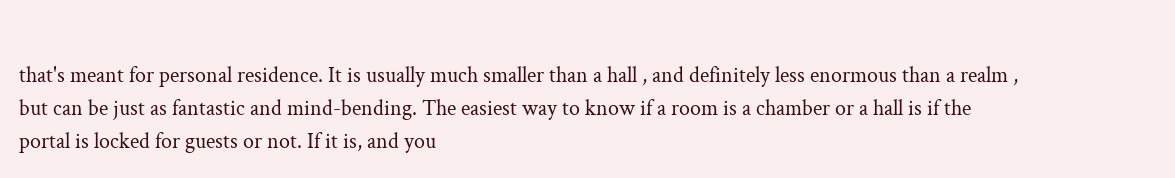that's meant for personal residence. It is usually much smaller than a hall , and definitely less enormous than a realm , but can be just as fantastic and mind-bending. The easiest way to know if a room is a chamber or a hall is if the portal is locked for guests or not. If it is, and you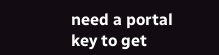need a portal key to get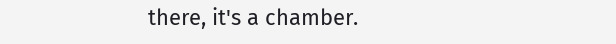there, it's a chamber.